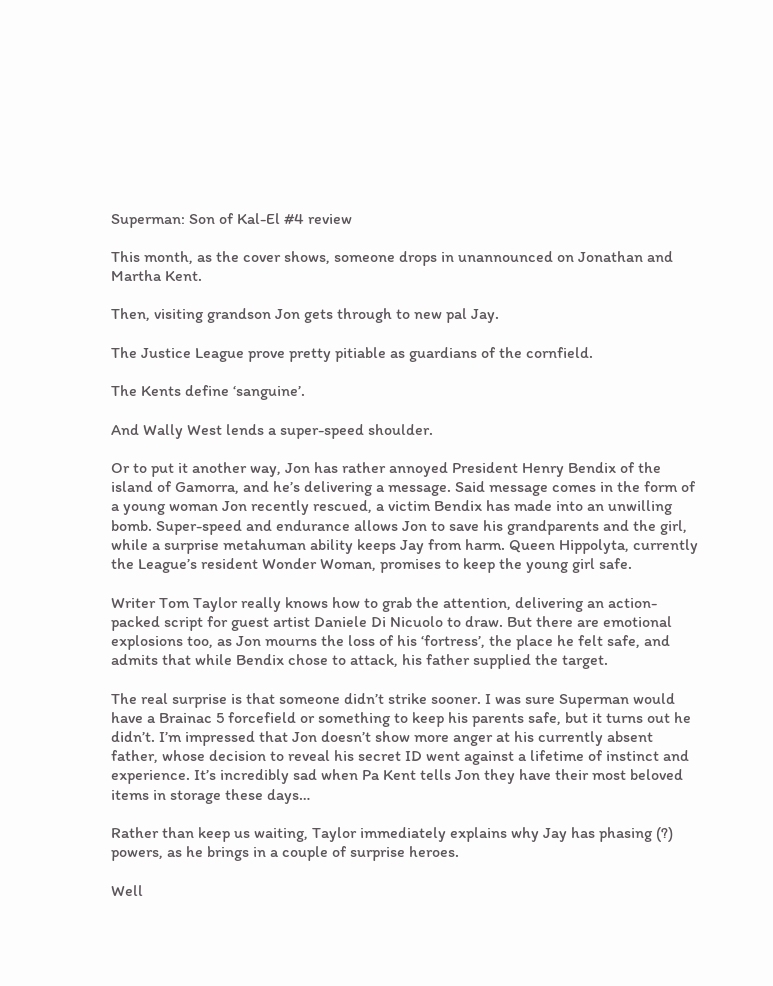Superman: Son of Kal-El #4 review

This month, as the cover shows, someone drops in unannounced on Jonathan and Martha Kent.

Then, visiting grandson Jon gets through to new pal Jay.

The Justice League prove pretty pitiable as guardians of the cornfield.

The Kents define ‘sanguine’.

And Wally West lends a super-speed shoulder.

Or to put it another way, Jon has rather annoyed President Henry Bendix of the island of Gamorra, and he’s delivering a message. Said message comes in the form of a young woman Jon recently rescued, a victim Bendix has made into an unwilling bomb. Super-speed and endurance allows Jon to save his grandparents and the girl, while a surprise metahuman ability keeps Jay from harm. Queen Hippolyta, currently the League’s resident Wonder Woman, promises to keep the young girl safe.

Writer Tom Taylor really knows how to grab the attention, delivering an action-packed script for guest artist Daniele Di Nicuolo to draw. But there are emotional explosions too, as Jon mourns the loss of his ‘fortress’, the place he felt safe, and admits that while Bendix chose to attack, his father supplied the target.

The real surprise is that someone didn’t strike sooner. I was sure Superman would have a Brainac 5 forcefield or something to keep his parents safe, but it turns out he didn’t. I’m impressed that Jon doesn’t show more anger at his currently absent father, whose decision to reveal his secret ID went against a lifetime of instinct and experience. It’s incredibly sad when Pa Kent tells Jon they have their most beloved items in storage these days…

Rather than keep us waiting, Taylor immediately explains why Jay has phasing (?) powers, as he brings in a couple of surprise heroes.

Well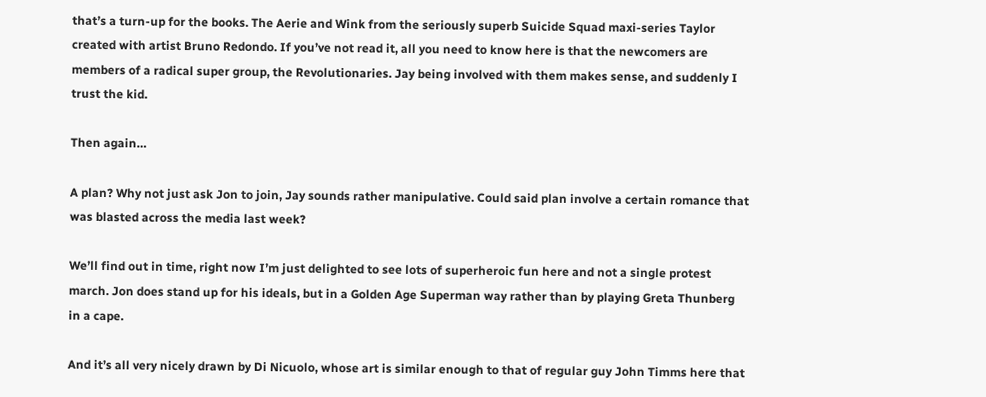that’s a turn-up for the books. The Aerie and Wink from the seriously superb Suicide Squad maxi-series Taylor created with artist Bruno Redondo. If you’ve not read it, all you need to know here is that the newcomers are members of a radical super group, the Revolutionaries. Jay being involved with them makes sense, and suddenly I trust the kid.

Then again…

A plan? Why not just ask Jon to join, Jay sounds rather manipulative. Could said plan involve a certain romance that was blasted across the media last week?

We’ll find out in time, right now I’m just delighted to see lots of superheroic fun here and not a single protest march. Jon does stand up for his ideals, but in a Golden Age Superman way rather than by playing Greta Thunberg in a cape.

And it’s all very nicely drawn by Di Nicuolo, whose art is similar enough to that of regular guy John Timms here that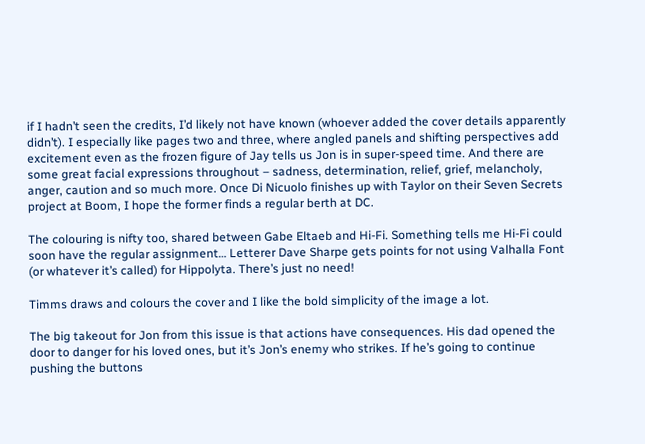if I hadn’t seen the credits, I’d likely not have known (whoever added the cover details apparently didn’t). I especially like pages two and three, where angled panels and shifting perspectives add excitement even as the frozen figure of Jay tells us Jon is in super-speed time. And there are some great facial expressions throughout – sadness, determination, relief, grief, melancholy, anger, caution and so much more. Once Di Nicuolo finishes up with Taylor on their Seven Secrets project at Boom, I hope the former finds a regular berth at DC.

The colouring is nifty too, shared between Gabe Eltaeb and Hi-Fi. Something tells me Hi-Fi could soon have the regular assignment… Letterer Dave Sharpe gets points for not using Valhalla Font (or whatever it’s called) for Hippolyta. There’s just no need!

Timms draws and colours the cover and I like the bold simplicity of the image a lot.

The big takeout for Jon from this issue is that actions have consequences. His dad opened the door to danger for his loved ones, but it’s Jon’s enemy who strikes. If he’s going to continue pushing the buttons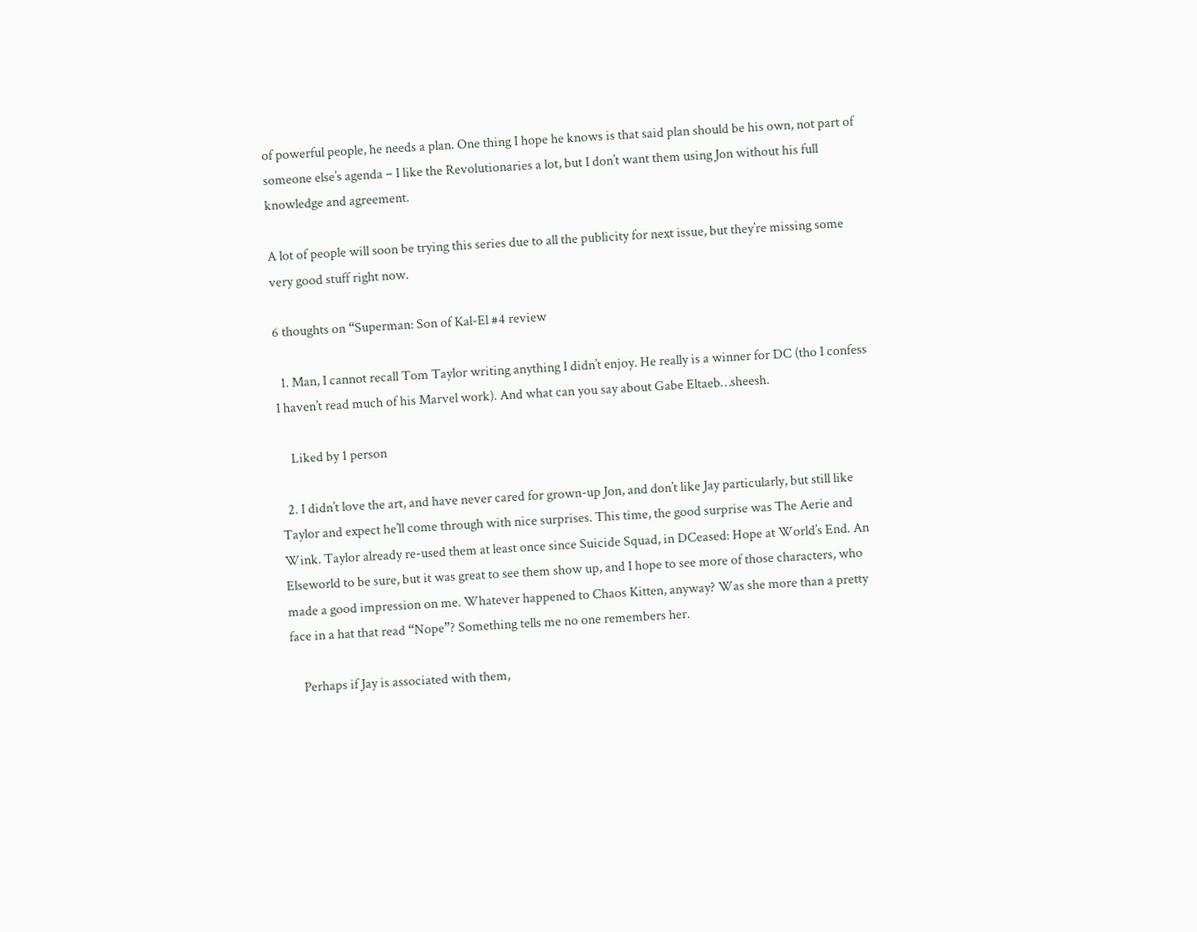of powerful people, he needs a plan. One thing I hope he knows is that said plan should be his own, not part of someone else’s agenda – I like the Revolutionaries a lot, but I don’t want them using Jon without his full knowledge and agreement.

A lot of people will soon be trying this series due to all the publicity for next issue, but they’re missing some very good stuff right now.

6 thoughts on “Superman: Son of Kal-El #4 review

  1. Man, I cannot recall Tom Taylor writing anything I didn’t enjoy. He really is a winner for DC (tho I confess I haven’t read much of his Marvel work). And what can you say about Gabe Eltaeb…sheesh.

    Liked by 1 person

  2. I didn’t love the art, and have never cared for grown-up Jon, and don’t like Jay particularly, but still like Taylor and expect he’ll come through with nice surprises. This time, the good surprise was The Aerie and Wink. Taylor already re-used them at least once since Suicide Squad, in DCeased: Hope at World’s End. An Elseworld to be sure, but it was great to see them show up, and I hope to see more of those characters, who made a good impression on me. Whatever happened to Chaos Kitten, anyway? Was she more than a pretty face in a hat that read “Nope”? Something tells me no one remembers her.

    Perhaps if Jay is associated with them,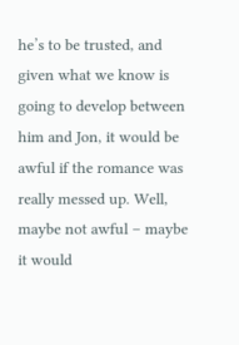he’s to be trusted, and given what we know is going to develop between him and Jon, it would be awful if the romance was really messed up. Well, maybe not awful – maybe it would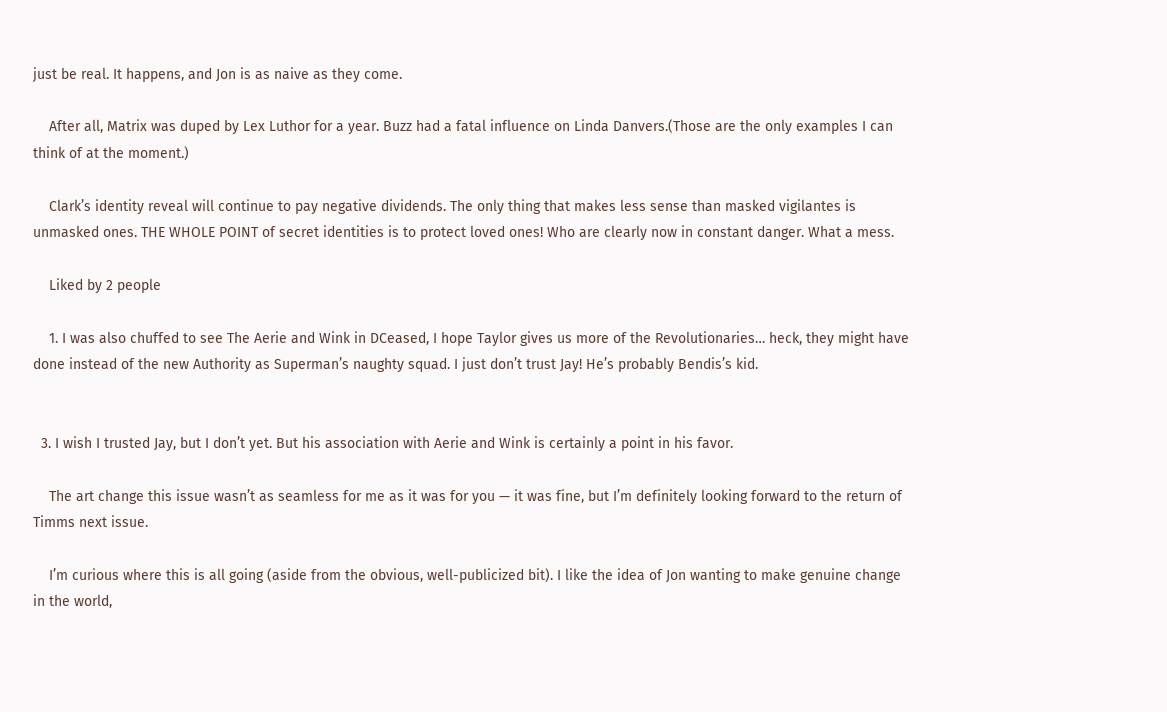just be real. It happens, and Jon is as naive as they come.

    After all, Matrix was duped by Lex Luthor for a year. Buzz had a fatal influence on Linda Danvers.(Those are the only examples I can think of at the moment.)

    Clark’s identity reveal will continue to pay negative dividends. The only thing that makes less sense than masked vigilantes is unmasked ones. THE WHOLE POINT of secret identities is to protect loved ones! Who are clearly now in constant danger. What a mess.

    Liked by 2 people

    1. I was also chuffed to see The Aerie and Wink in DCeased, I hope Taylor gives us more of the Revolutionaries… heck, they might have done instead of the new Authority as Superman’s naughty squad. I just don’t trust Jay! He’s probably Bendis’s kid.


  3. I wish I trusted Jay, but I don’t yet. But his association with Aerie and Wink is certainly a point in his favor.

    The art change this issue wasn’t as seamless for me as it was for you — it was fine, but I’m definitely looking forward to the return of Timms next issue.

    I’m curious where this is all going (aside from the obvious, well-publicized bit). I like the idea of Jon wanting to make genuine change in the world,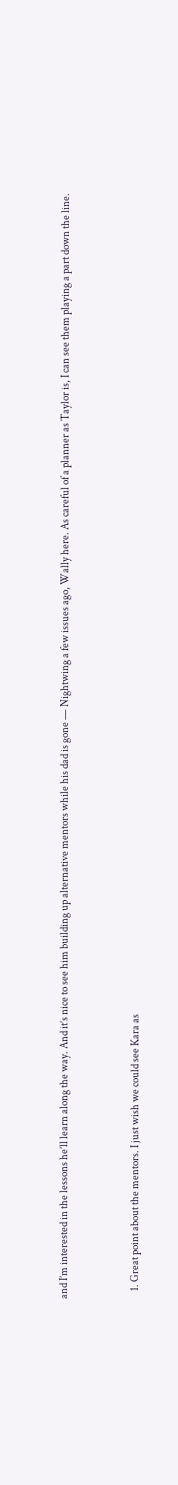and I’m interested in the lessons he’ll learn along the way. And it’s nice to see him building up alternative mentors while his dad is gone — Nightwing a few issues ago, Wally here. As careful of a planner as Taylor is, I can see them playing a part down the line.


    1. Great point about the mentors. I just wish we could see Kara as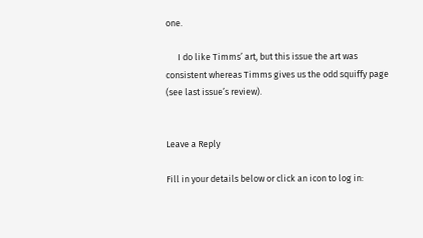one.

      I do like Timms’ art, but this issue the art was consistent whereas Timms gives us the odd squiffy page (see last issue’s review).


Leave a Reply

Fill in your details below or click an icon to log in: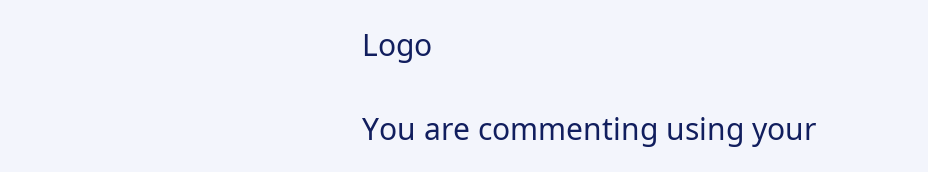Logo

You are commenting using your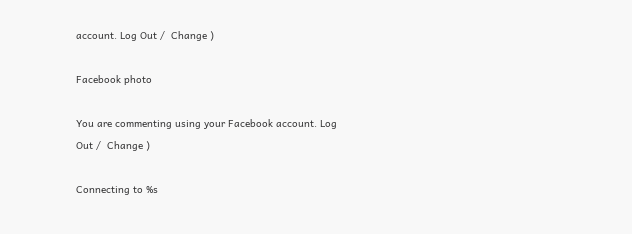account. Log Out /  Change )

Facebook photo

You are commenting using your Facebook account. Log Out /  Change )

Connecting to %s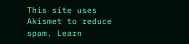This site uses Akismet to reduce spam. Learn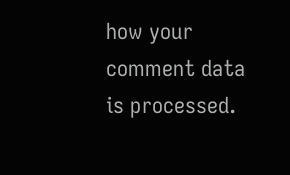how your comment data is processed.